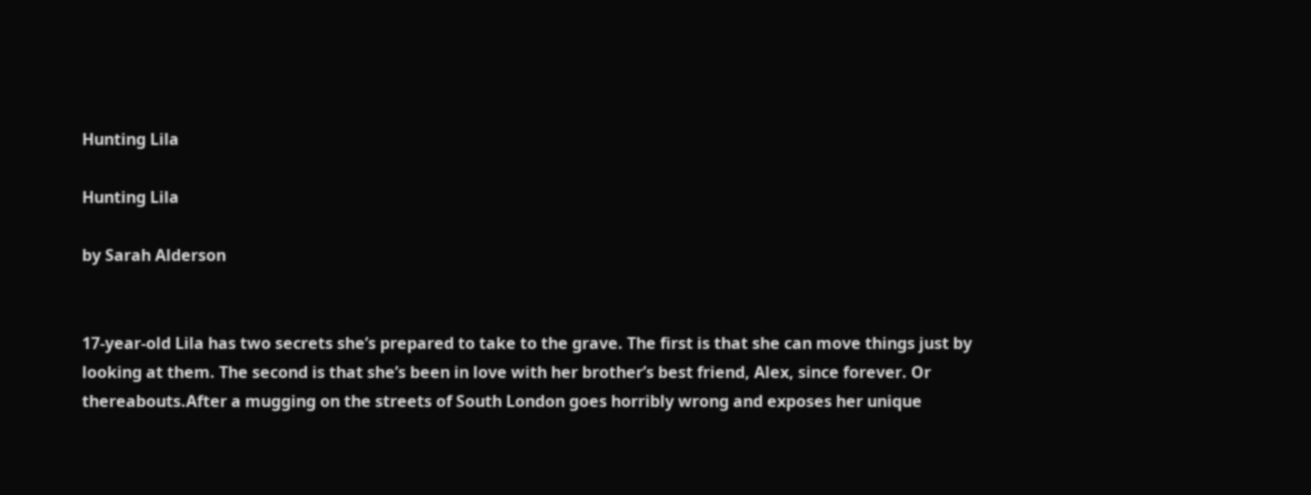Hunting Lila

Hunting Lila

by Sarah Alderson


17-year-old Lila has two secrets she’s prepared to take to the grave. The first is that she can move things just by looking at them. The second is that she’s been in love with her brother’s best friend, Alex, since forever. Or thereabouts.After a mugging on the streets of South London goes horribly wrong and exposes her unique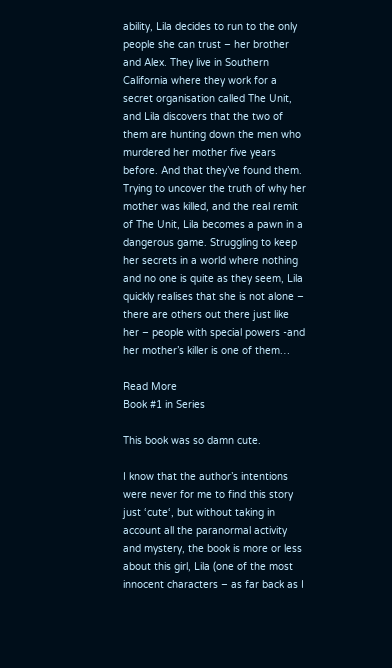ability, Lila decides to run to the only people she can trust – her brother and Alex. They live in Southern California where they work for a secret organisation called The Unit, and Lila discovers that the two of them are hunting down the men who murdered her mother five years before. And that they’ve found them. Trying to uncover the truth of why her mother was killed, and the real remit of The Unit, Lila becomes a pawn in a dangerous game. Struggling to keep her secrets in a world where nothing and no one is quite as they seem, Lila quickly realises that she is not alone – there are others out there just like her – people with special powers -and her mother’s killer is one of them…

Read More
Book #1 in Series

This book was so damn cute.

I know that the author’s intentions were never for me to find this story just ‘cute‘, but without taking in account all the paranormal activity and mystery, the book is more or less about this girl, Lila (one of the most innocent characters – as far back as I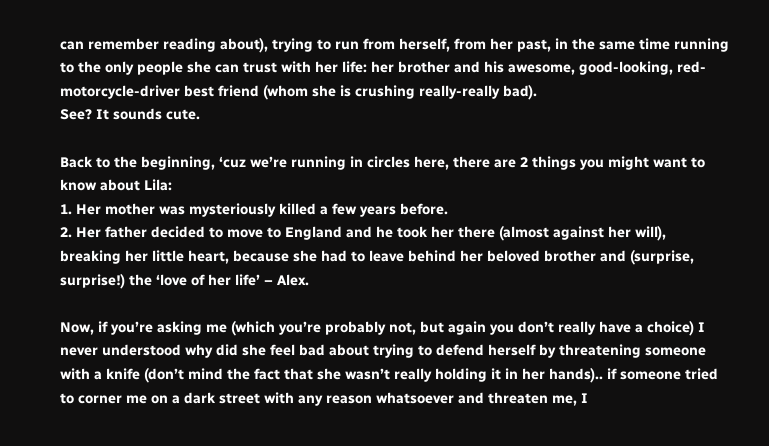can remember reading about), trying to run from herself, from her past, in the same time running to the only people she can trust with her life: her brother and his awesome, good-looking, red-motorcycle-driver best friend (whom she is crushing really-really bad).
See? It sounds cute.

Back to the beginning, ‘cuz we’re running in circles here, there are 2 things you might want to know about Lila:
1. Her mother was mysteriously killed a few years before.
2. Her father decided to move to England and he took her there (almost against her will), breaking her little heart, because she had to leave behind her beloved brother and (surprise, surprise!) the ‘love of her life’ – Alex.

Now, if you’re asking me (which you’re probably not, but again you don’t really have a choice) I never understood why did she feel bad about trying to defend herself by threatening someone with a knife (don’t mind the fact that she wasn’t really holding it in her hands).. if someone tried to corner me on a dark street with any reason whatsoever and threaten me, I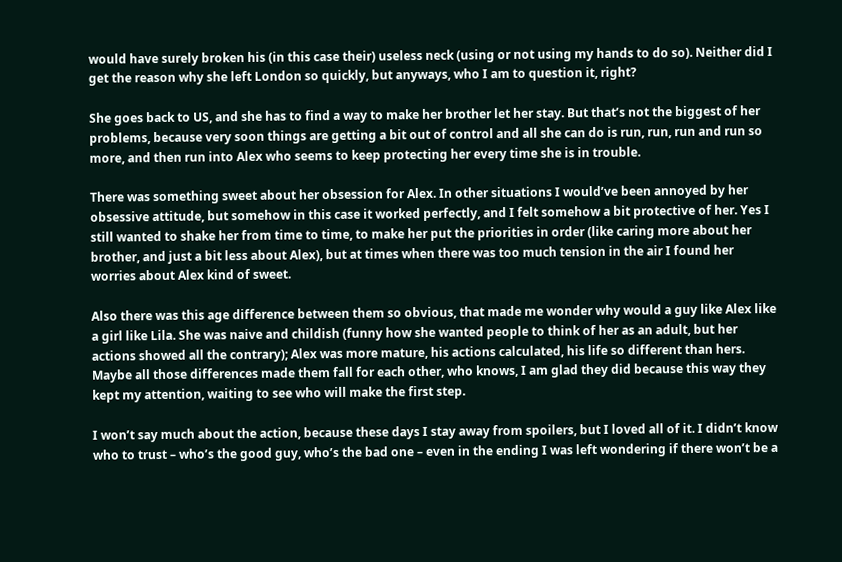would have surely broken his (in this case their) useless neck (using or not using my hands to do so). Neither did I get the reason why she left London so quickly, but anyways, who I am to question it, right?

She goes back to US, and she has to find a way to make her brother let her stay. But that’s not the biggest of her problems, because very soon things are getting a bit out of control and all she can do is run, run, run and run so more, and then run into Alex who seems to keep protecting her every time she is in trouble.

There was something sweet about her obsession for Alex. In other situations I would’ve been annoyed by her obsessive attitude, but somehow in this case it worked perfectly, and I felt somehow a bit protective of her. Yes I still wanted to shake her from time to time, to make her put the priorities in order (like caring more about her brother, and just a bit less about Alex), but at times when there was too much tension in the air I found her worries about Alex kind of sweet.

Also there was this age difference between them so obvious, that made me wonder why would a guy like Alex like a girl like Lila. She was naive and childish (funny how she wanted people to think of her as an adult, but her actions showed all the contrary); Alex was more mature, his actions calculated, his life so different than hers. Maybe all those differences made them fall for each other, who knows, I am glad they did because this way they kept my attention, waiting to see who will make the first step.

I won’t say much about the action, because these days I stay away from spoilers, but I loved all of it. I didn’t know who to trust – who’s the good guy, who’s the bad one – even in the ending I was left wondering if there won’t be a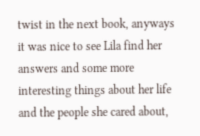twist in the next book, anyways it was nice to see Lila find her answers and some more interesting things about her life and the people she cared about,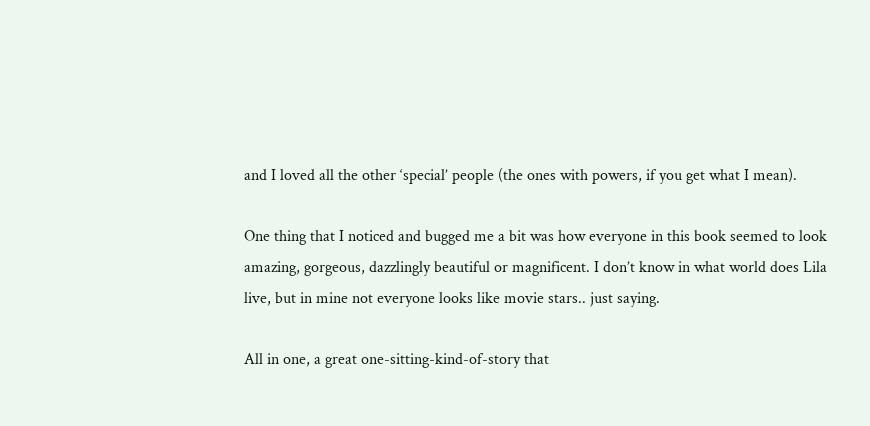and I loved all the other ‘special’ people (the ones with powers, if you get what I mean).

One thing that I noticed and bugged me a bit was how everyone in this book seemed to look amazing, gorgeous, dazzlingly beautiful or magnificent. I don’t know in what world does Lila live, but in mine not everyone looks like movie stars.. just saying.

All in one, a great one-sitting-kind-of-story that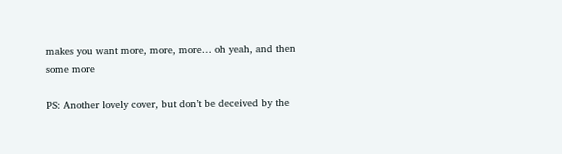makes you want more, more, more… oh yeah, and then some more

PS: Another lovely cover, but don’t be deceived by the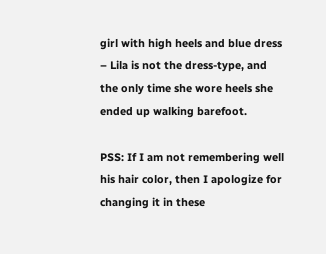girl with high heels and blue dress – Lila is not the dress-type, and the only time she wore heels she ended up walking barefoot.

PSS: If I am not remembering well his hair color, then I apologize for changing it in these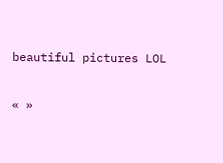beautiful pictures LOL

« »